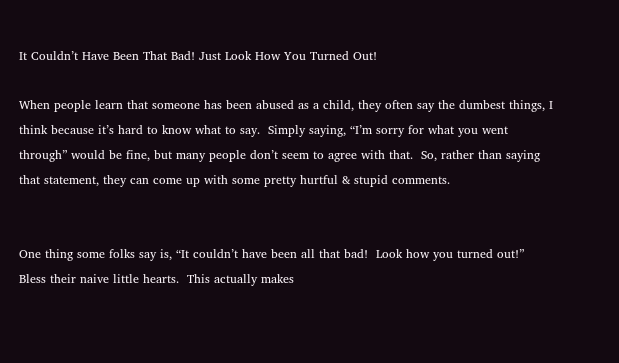It Couldn’t Have Been That Bad! Just Look How You Turned Out!

When people learn that someone has been abused as a child, they often say the dumbest things, I think because it’s hard to know what to say.  Simply saying, “I’m sorry for what you went through” would be fine, but many people don’t seem to agree with that.  So, rather than saying that statement, they can come up with some pretty hurtful & stupid comments.


One thing some folks say is, “It couldn’t have been all that bad!  Look how you turned out!”  Bless their naive little hearts.  This actually makes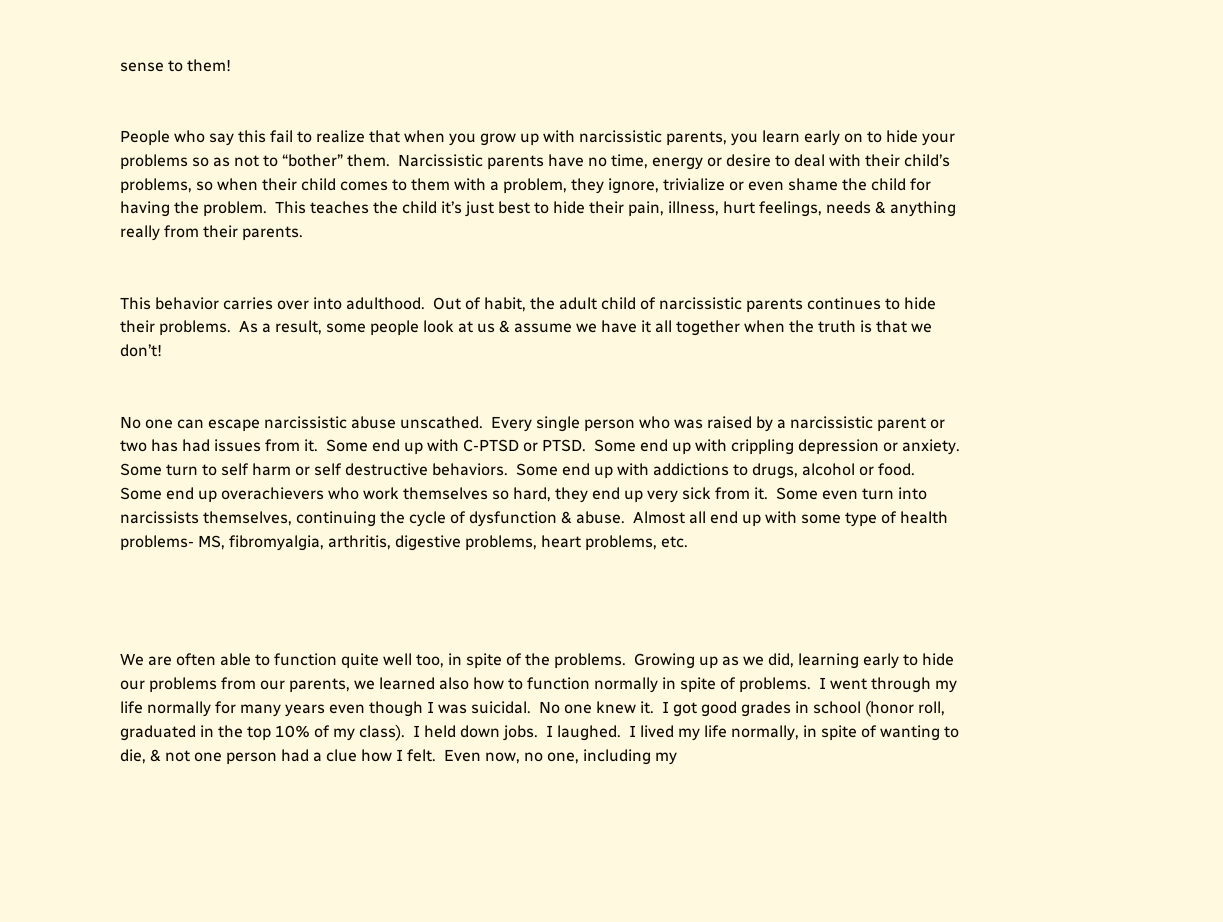sense to them!


People who say this fail to realize that when you grow up with narcissistic parents, you learn early on to hide your problems so as not to “bother” them.  Narcissistic parents have no time, energy or desire to deal with their child’s problems, so when their child comes to them with a problem, they ignore, trivialize or even shame the child for having the problem.  This teaches the child it’s just best to hide their pain, illness, hurt feelings, needs & anything really from their parents.


This behavior carries over into adulthood.  Out of habit, the adult child of narcissistic parents continues to hide their problems.  As a result, some people look at us & assume we have it all together when the truth is that we don’t!


No one can escape narcissistic abuse unscathed.  Every single person who was raised by a narcissistic parent or two has had issues from it.  Some end up with C-PTSD or PTSD.  Some end up with crippling depression or anxiety.  Some turn to self harm or self destructive behaviors.  Some end up with addictions to drugs, alcohol or food.  Some end up overachievers who work themselves so hard, they end up very sick from it.  Some even turn into narcissists themselves, continuing the cycle of dysfunction & abuse.  Almost all end up with some type of health problems- MS, fibromyalgia, arthritis, digestive problems, heart problems, etc.




We are often able to function quite well too, in spite of the problems.  Growing up as we did, learning early to hide our problems from our parents, we learned also how to function normally in spite of problems.  I went through my life normally for many years even though I was suicidal.  No one knew it.  I got good grades in school (honor roll, graduated in the top 10% of my class).  I held down jobs.  I laughed.  I lived my life normally, in spite of wanting to die, & not one person had a clue how I felt.  Even now, no one, including my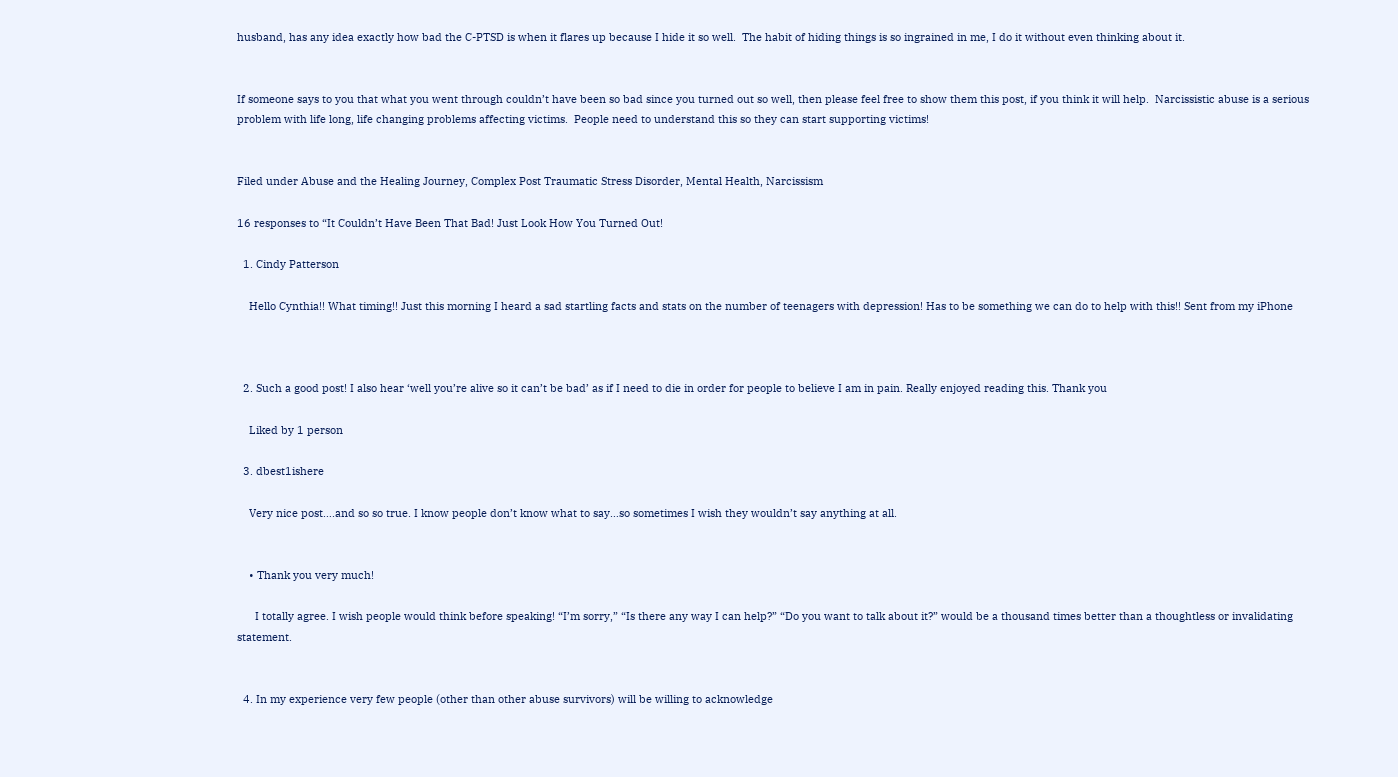husband, has any idea exactly how bad the C-PTSD is when it flares up because I hide it so well.  The habit of hiding things is so ingrained in me, I do it without even thinking about it.


If someone says to you that what you went through couldn’t have been so bad since you turned out so well, then please feel free to show them this post, if you think it will help.  Narcissistic abuse is a serious problem with life long, life changing problems affecting victims.  People need to understand this so they can start supporting victims!


Filed under Abuse and the Healing Journey, Complex Post Traumatic Stress Disorder, Mental Health, Narcissism

16 responses to “It Couldn’t Have Been That Bad! Just Look How You Turned Out!

  1. Cindy Patterson

    Hello Cynthia!! What timing!! Just this morning I heard a sad startling facts and stats on the number of teenagers with depression! Has to be something we can do to help with this!! Sent from my iPhone



  2. Such a good post! I also hear ‘well you’re alive so it can’t be bad’ as if I need to die in order for people to believe I am in pain. Really enjoyed reading this. Thank you

    Liked by 1 person

  3. dbest1ishere

    Very nice post….and so so true. I know people don’t know what to say…so sometimes I wish they wouldn’t say anything at all.


    • Thank you very much!

      I totally agree. I wish people would think before speaking! “I’m sorry,” “Is there any way I can help?” “Do you want to talk about it?” would be a thousand times better than a thoughtless or invalidating statement.


  4. In my experience very few people (other than other abuse survivors) will be willing to acknowledge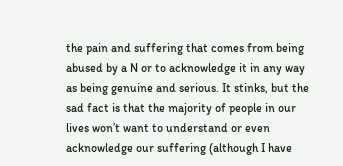the pain and suffering that comes from being abused by a N or to acknowledge it in any way as being genuine and serious. It stinks, but the sad fact is that the majority of people in our lives won’t want to understand or even acknowledge our suffering (although I have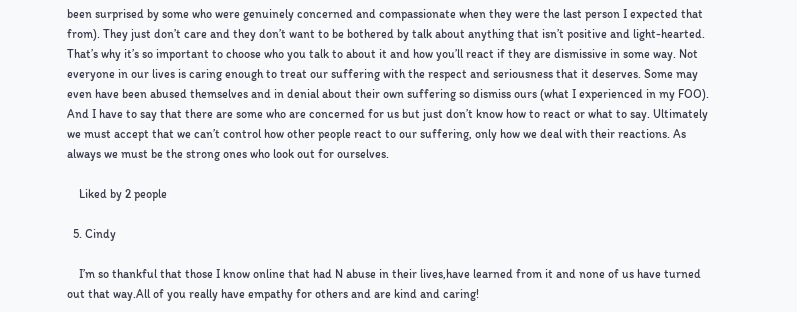been surprised by some who were genuinely concerned and compassionate when they were the last person I expected that from). They just don’t care and they don’t want to be bothered by talk about anything that isn’t positive and light-hearted. That’s why it’s so important to choose who you talk to about it and how you’ll react if they are dismissive in some way. Not everyone in our lives is caring enough to treat our suffering with the respect and seriousness that it deserves. Some may even have been abused themselves and in denial about their own suffering so dismiss ours (what I experienced in my FOO). And I have to say that there are some who are concerned for us but just don’t know how to react or what to say. Ultimately we must accept that we can’t control how other people react to our suffering, only how we deal with their reactions. As always we must be the strong ones who look out for ourselves.

    Liked by 2 people

  5. Cindy

    I’m so thankful that those I know online that had N abuse in their lives,have learned from it and none of us have turned out that way.All of you really have empathy for others and are kind and caring!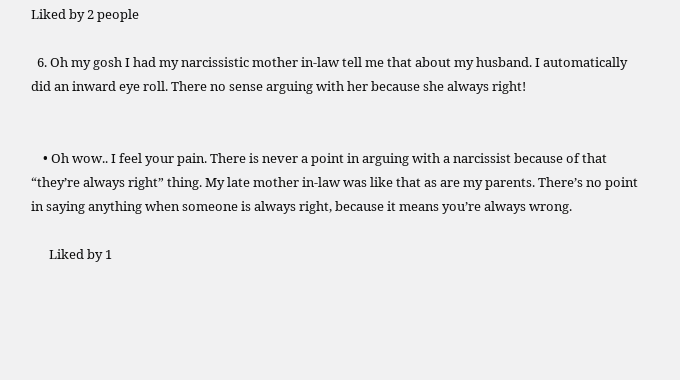Liked by 2 people

  6. Oh my gosh I had my narcissistic mother in-law tell me that about my husband. I automatically did an inward eye roll. There no sense arguing with her because she always right!


    • Oh wow.. I feel your pain. There is never a point in arguing with a narcissist because of that “they’re always right” thing. My late mother in-law was like that as are my parents. There’s no point in saying anything when someone is always right, because it means you’re always wrong.

      Liked by 1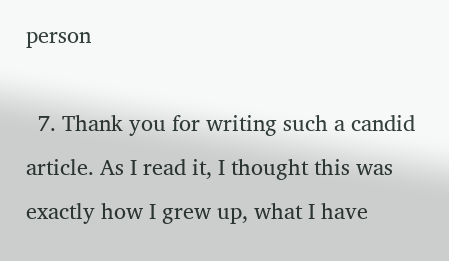person

  7. Thank you for writing such a candid article. As I read it, I thought this was exactly how I grew up, what I have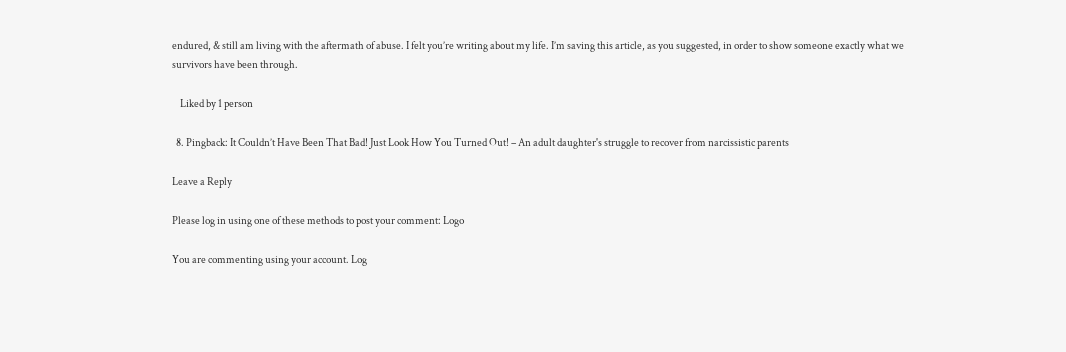endured, & still am living with the aftermath of abuse. I felt you’re writing about my life. I’m saving this article, as you suggested, in order to show someone exactly what we survivors have been through.

    Liked by 1 person

  8. Pingback: It Couldn’t Have Been That Bad! Just Look How You Turned Out! – An adult daughter's struggle to recover from narcissistic parents

Leave a Reply

Please log in using one of these methods to post your comment: Logo

You are commenting using your account. Log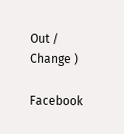Out /  Change )

Facebook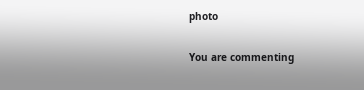photo

You are commenting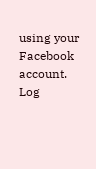using your Facebook account. Log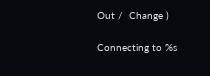Out /  Change )

Connecting to %s